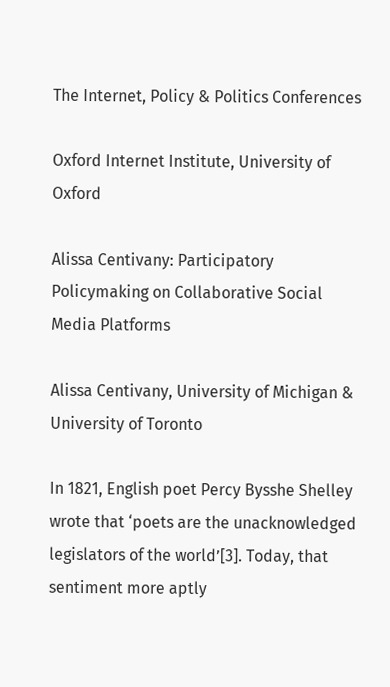The Internet, Policy & Politics Conferences

Oxford Internet Institute, University of Oxford

Alissa Centivany: Participatory Policymaking on Collaborative Social Media Platforms

Alissa Centivany, University of Michigan & University of Toronto

In 1821, English poet Percy Bysshe Shelley wrote that ‘poets are the unacknowledged legislators of the world’[3]. Today, that sentiment more aptly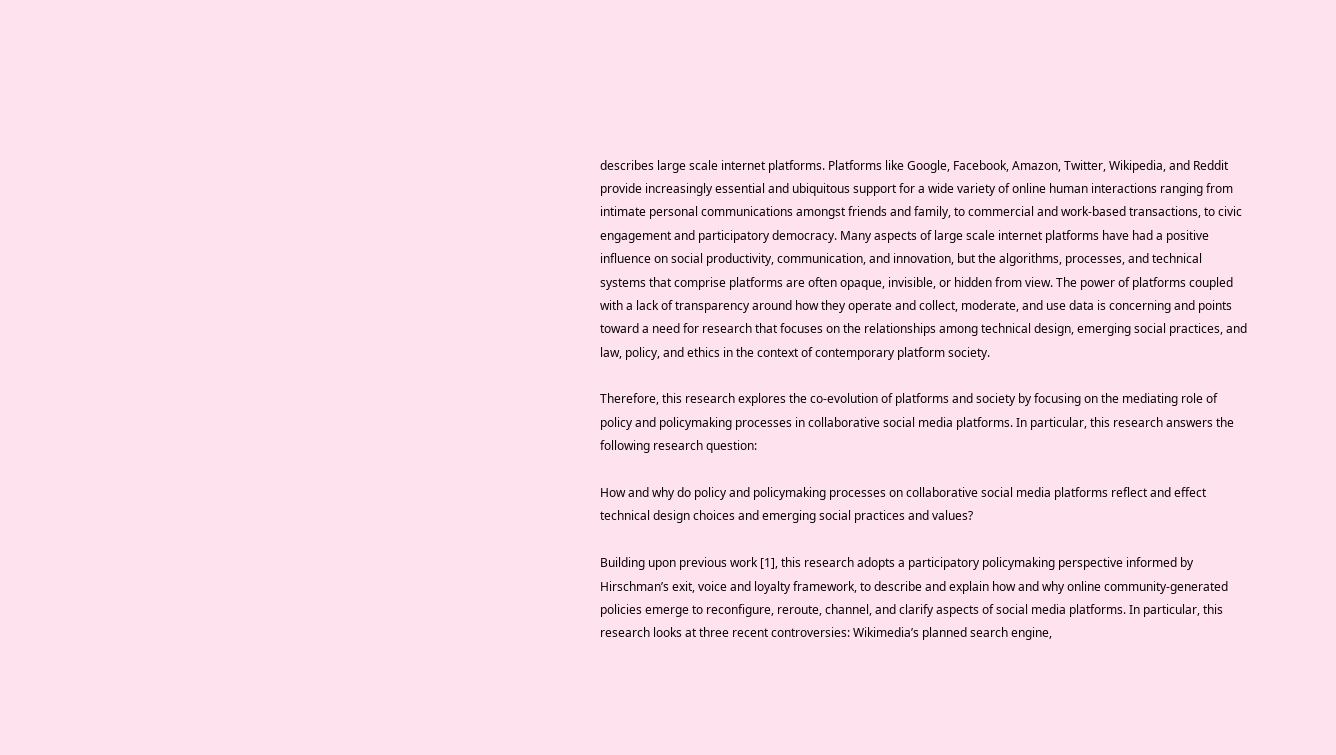describes large scale internet platforms. Platforms like Google, Facebook, Amazon, Twitter, Wikipedia, and Reddit provide increasingly essential and ubiquitous support for a wide variety of online human interactions ranging from intimate personal communications amongst friends and family, to commercial and work-based transactions, to civic engagement and participatory democracy. Many aspects of large scale internet platforms have had a positive influence on social productivity, communication, and innovation, but the algorithms, processes, and technical systems that comprise platforms are often opaque, invisible, or hidden from view. The power of platforms coupled with a lack of transparency around how they operate and collect, moderate, and use data is concerning and points toward a need for research that focuses on the relationships among technical design, emerging social practices, and law, policy, and ethics in the context of contemporary platform society.

Therefore, this research explores the co-evolution of platforms and society by focusing on the mediating role of policy and policymaking processes in collaborative social media platforms. In particular, this research answers the following research question:

How and why do policy and policymaking processes on collaborative social media platforms reflect and effect technical design choices and emerging social practices and values?

Building upon previous work [1], this research adopts a participatory policymaking perspective informed by Hirschman’s exit, voice and loyalty framework, to describe and explain how and why online community-generated policies emerge to reconfigure, reroute, channel, and clarify aspects of social media platforms. In particular, this research looks at three recent controversies: Wikimedia’s planned search engine,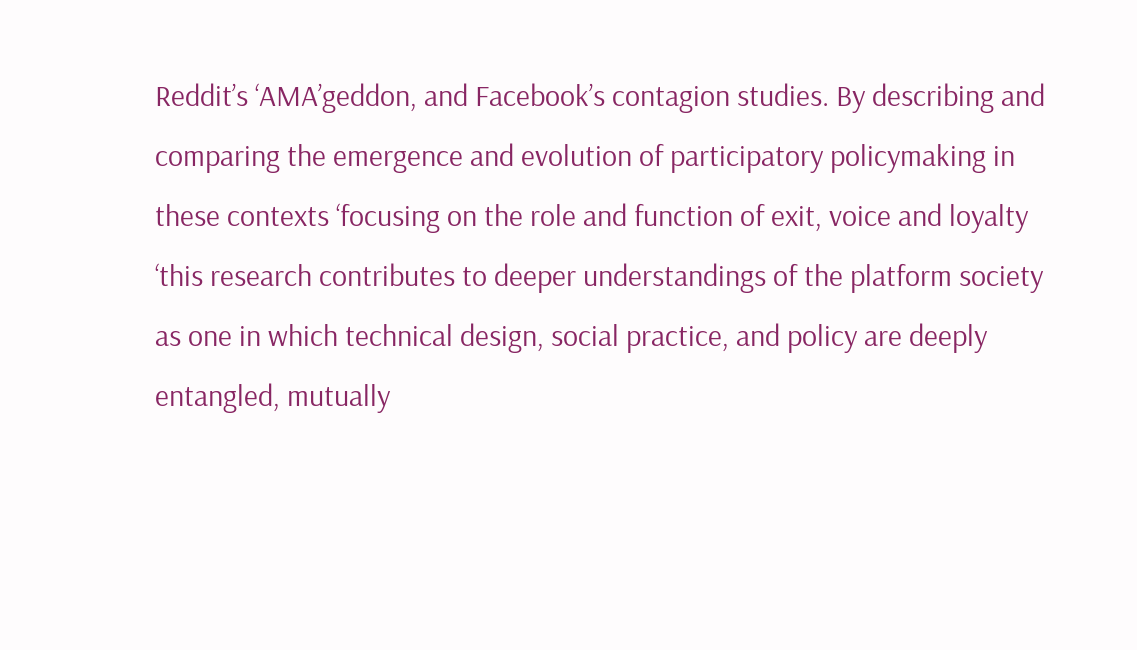Reddit’s ‘AMA’geddon, and Facebook’s contagion studies. By describing and comparing the emergence and evolution of participatory policymaking in these contexts ‘focusing on the role and function of exit, voice and loyalty ‘this research contributes to deeper understandings of the platform society as one in which technical design, social practice, and policy are deeply entangled, mutually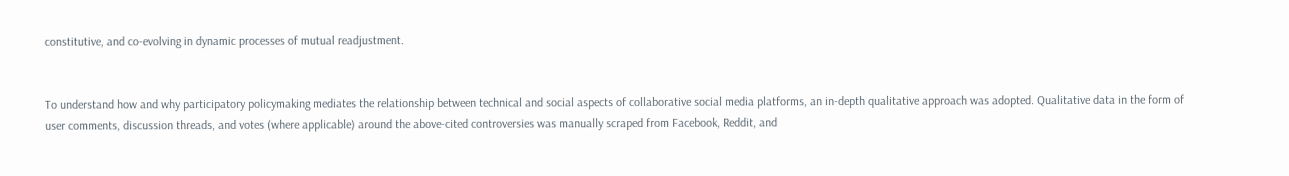constitutive, and co-evolving in dynamic processes of mutual readjustment.


To understand how and why participatory policymaking mediates the relationship between technical and social aspects of collaborative social media platforms, an in-depth qualitative approach was adopted. Qualitative data in the form of user comments, discussion threads, and votes (where applicable) around the above-cited controversies was manually scraped from Facebook, Reddit, and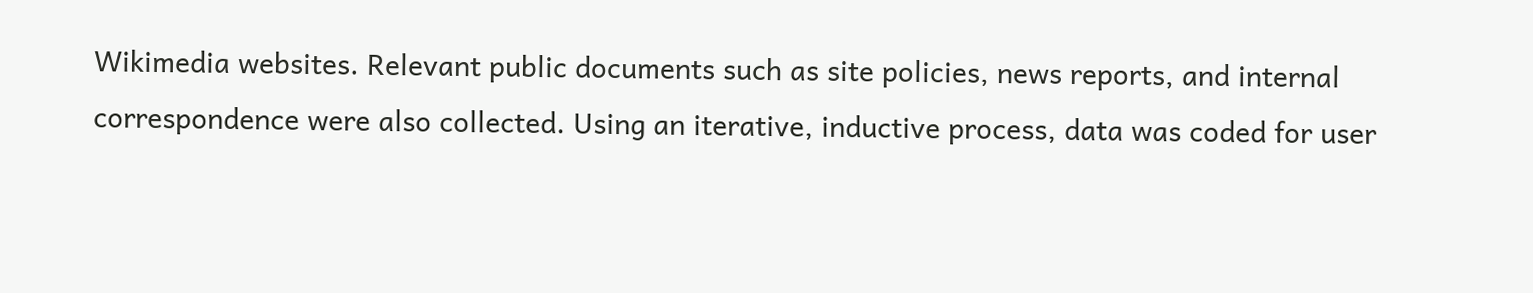Wikimedia websites. Relevant public documents such as site policies, news reports, and internal correspondence were also collected. Using an iterative, inductive process, data was coded for user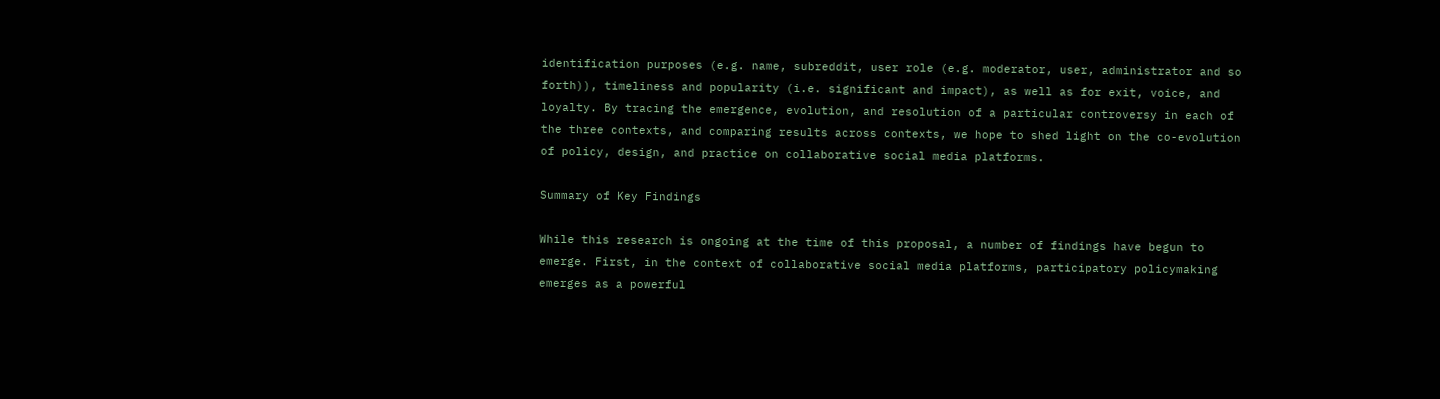identification purposes (e.g. name, subreddit, user role (e.g. moderator, user, administrator and so forth)), timeliness and popularity (i.e. significant and impact), as well as for exit, voice, and loyalty. By tracing the emergence, evolution, and resolution of a particular controversy in each of the three contexts, and comparing results across contexts, we hope to shed light on the co-evolution of policy, design, and practice on collaborative social media platforms.

Summary of Key Findings

While this research is ongoing at the time of this proposal, a number of findings have begun to emerge. First, in the context of collaborative social media platforms, participatory policymaking emerges as a powerful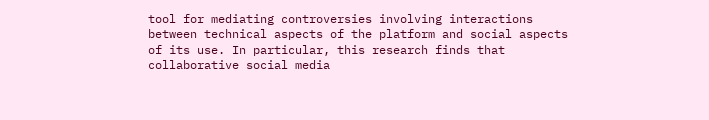tool for mediating controversies involving interactions between technical aspects of the platform and social aspects of its use. In particular, this research finds that collaborative social media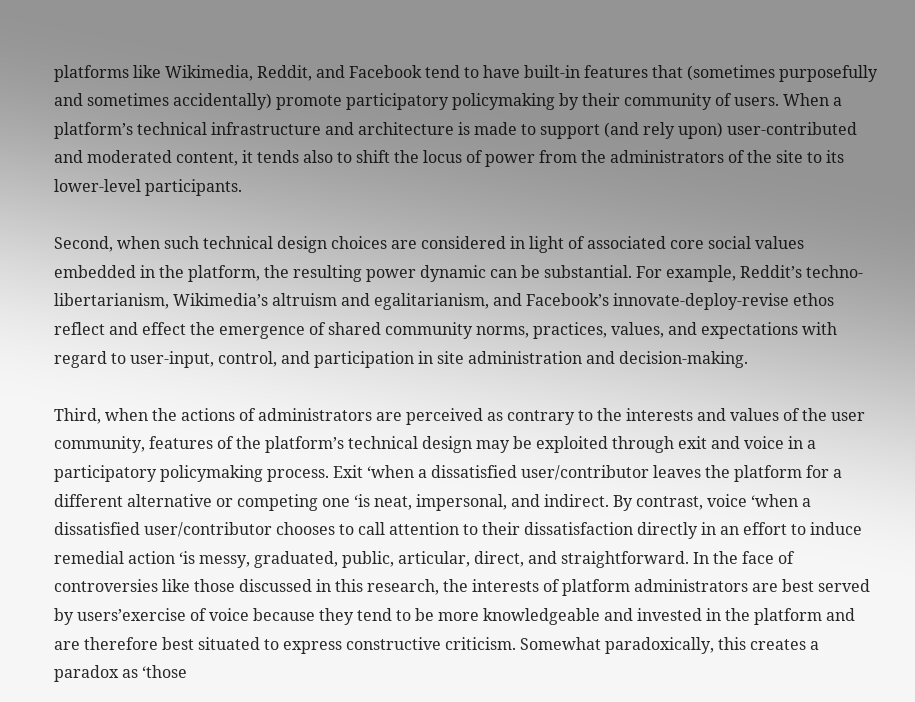platforms like Wikimedia, Reddit, and Facebook tend to have built-in features that (sometimes purposefully and sometimes accidentally) promote participatory policymaking by their community of users. When a platform’s technical infrastructure and architecture is made to support (and rely upon) user-contributed and moderated content, it tends also to shift the locus of power from the administrators of the site to its lower-level participants.

Second, when such technical design choices are considered in light of associated core social values embedded in the platform, the resulting power dynamic can be substantial. For example, Reddit’s techno-libertarianism, Wikimedia’s altruism and egalitarianism, and Facebook’s innovate-deploy-revise ethos reflect and effect the emergence of shared community norms, practices, values, and expectations with regard to user-input, control, and participation in site administration and decision-making.

Third, when the actions of administrators are perceived as contrary to the interests and values of the user community, features of the platform’s technical design may be exploited through exit and voice in a participatory policymaking process. Exit ‘when a dissatisfied user/contributor leaves the platform for a different alternative or competing one ‘is neat, impersonal, and indirect. By contrast, voice ‘when a dissatisfied user/contributor chooses to call attention to their dissatisfaction directly in an effort to induce remedial action ‘is messy, graduated, public, articular, direct, and straightforward. In the face of controversies like those discussed in this research, the interests of platform administrators are best served by users’exercise of voice because they tend to be more knowledgeable and invested in the platform and are therefore best situated to express constructive criticism. Somewhat paradoxically, this creates a paradox as ‘those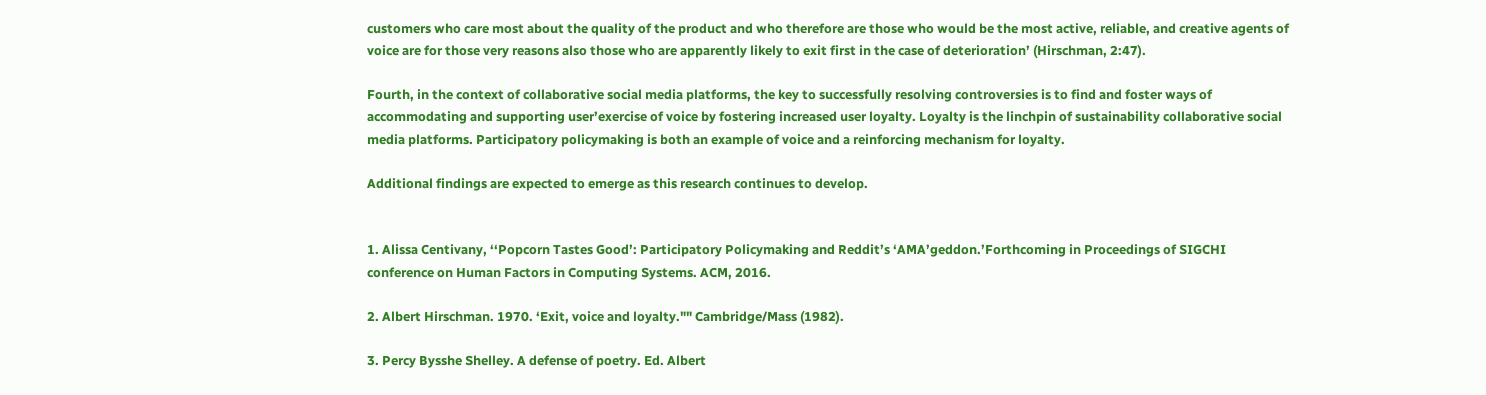customers who care most about the quality of the product and who therefore are those who would be the most active, reliable, and creative agents of voice are for those very reasons also those who are apparently likely to exit first in the case of deterioration’ (Hirschman, 2:47).

Fourth, in the context of collaborative social media platforms, the key to successfully resolving controversies is to find and foster ways of accommodating and supporting user’exercise of voice by fostering increased user loyalty. Loyalty is the linchpin of sustainability collaborative social media platforms. Participatory policymaking is both an example of voice and a reinforcing mechanism for loyalty.

Additional findings are expected to emerge as this research continues to develop.


1. Alissa Centivany, ‘‘Popcorn Tastes Good’: Participatory Policymaking and Reddit’s ‘AMA’geddon.’Forthcoming in Proceedings of SIGCHI conference on Human Factors in Computing Systems. ACM, 2016.

2. Albert Hirschman. 1970. ‘Exit, voice and loyalty."" Cambridge/Mass (1982).

3. Percy Bysshe Shelley. A defense of poetry. Ed. Albert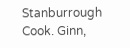Stanburrough Cook. Ginn,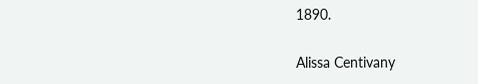1890.

Alissa Centivany